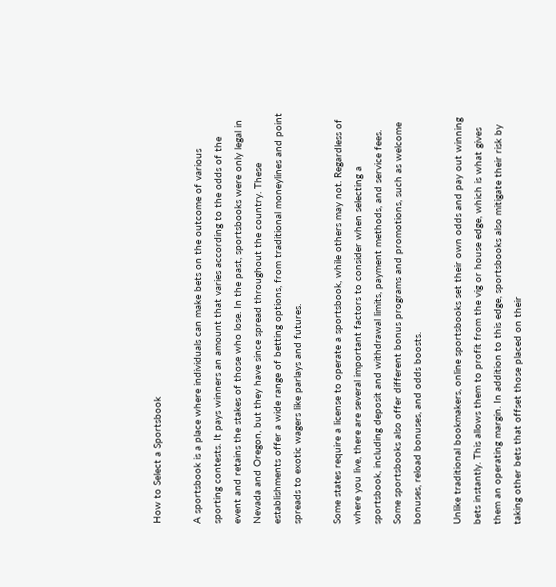How to Select a Sportsbook

A sportsbook is a place where individuals can make bets on the outcome of various sporting contests. It pays winners an amount that varies according to the odds of the event and retains the stakes of those who lose. In the past, sportsbooks were only legal in Nevada and Oregon, but they have since spread throughout the country. These establishments offer a wide range of betting options, from traditional moneylines and point spreads to exotic wagers like parlays and futures.

Some states require a license to operate a sportsbook, while others may not. Regardless of where you live, there are several important factors to consider when selecting a sportsbook, including deposit and withdrawal limits, payment methods, and service fees. Some sportsbooks also offer different bonus programs and promotions, such as welcome bonuses, reload bonuses, and odds boosts.

Unlike traditional bookmakers, online sportsbooks set their own odds and pay out winning bets instantly. This allows them to profit from the vig or house edge, which is what gives them an operating margin. In addition to this edge, sportsbooks also mitigate their risk by taking other bets that offset those placed on their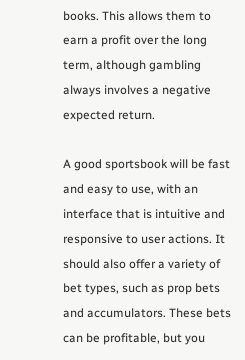books. This allows them to earn a profit over the long term, although gambling always involves a negative expected return.

A good sportsbook will be fast and easy to use, with an interface that is intuitive and responsive to user actions. It should also offer a variety of bet types, such as prop bets and accumulators. These bets can be profitable, but you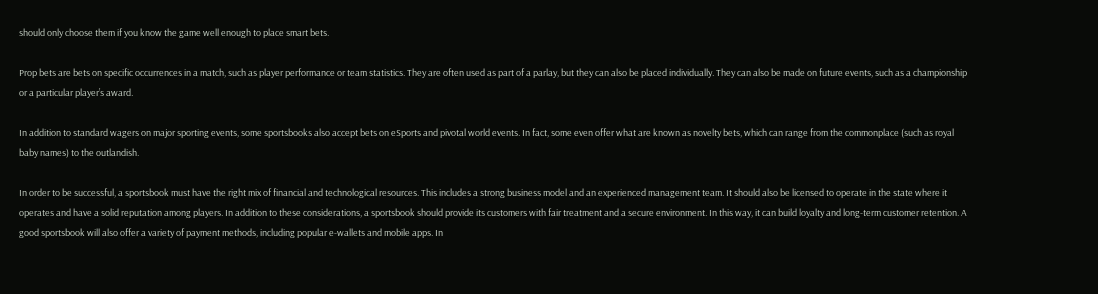should only choose them if you know the game well enough to place smart bets.

Prop bets are bets on specific occurrences in a match, such as player performance or team statistics. They are often used as part of a parlay, but they can also be placed individually. They can also be made on future events, such as a championship or a particular player’s award.

In addition to standard wagers on major sporting events, some sportsbooks also accept bets on eSports and pivotal world events. In fact, some even offer what are known as novelty bets, which can range from the commonplace (such as royal baby names) to the outlandish.

In order to be successful, a sportsbook must have the right mix of financial and technological resources. This includes a strong business model and an experienced management team. It should also be licensed to operate in the state where it operates and have a solid reputation among players. In addition to these considerations, a sportsbook should provide its customers with fair treatment and a secure environment. In this way, it can build loyalty and long-term customer retention. A good sportsbook will also offer a variety of payment methods, including popular e-wallets and mobile apps. In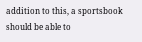addition to this, a sportsbook should be able to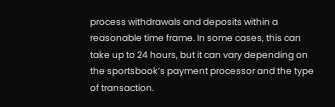process withdrawals and deposits within a reasonable time frame. In some cases, this can take up to 24 hours, but it can vary depending on the sportsbook’s payment processor and the type of transaction.